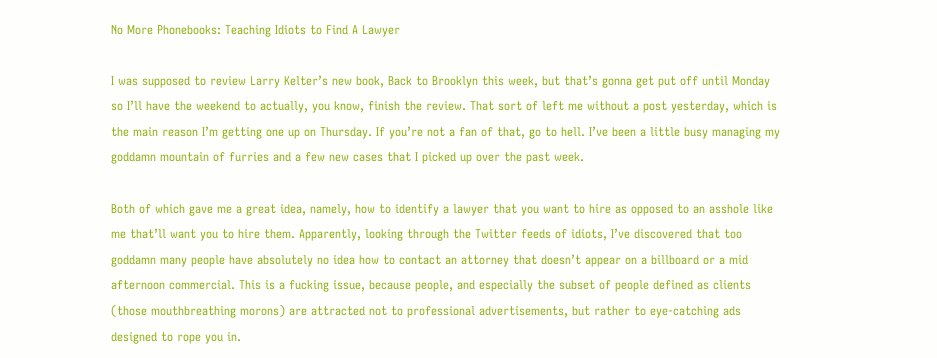No More Phonebooks: Teaching Idiots to Find A Lawyer

I was supposed to review Larry Kelter’s new book, Back to Brooklyn this week, but that’s gonna get put off until Monday so I’ll have the weekend to actually, you know, finish the review. That sort of left me without a post yesterday, which is the main reason I’m getting one up on Thursday. If you’re not a fan of that, go to hell. I’ve been a little busy managing my goddamn mountain of furries and a few new cases that I picked up over the past week.

Both of which gave me a great idea, namely, how to identify a lawyer that you want to hire as opposed to an asshole like me that’ll want you to hire them. Apparently, looking through the Twitter feeds of idiots, I’ve discovered that too goddamn many people have absolutely no idea how to contact an attorney that doesn’t appear on a billboard or a mid afternoon commercial. This is a fucking issue, because people, and especially the subset of people defined as clients (those mouthbreathing morons) are attracted not to professional advertisements, but rather to eye-catching ads designed to rope you in.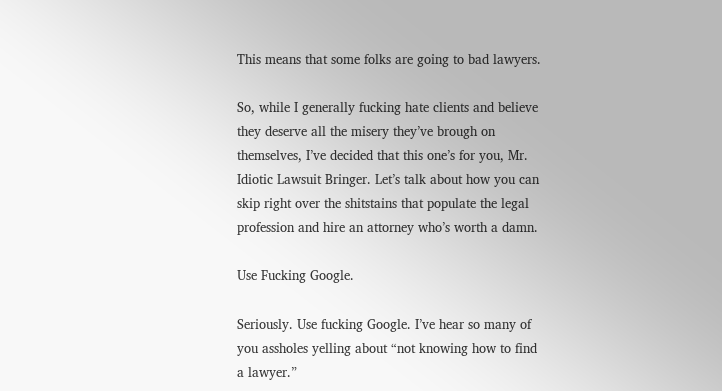This means that some folks are going to bad lawyers.

So, while I generally fucking hate clients and believe they deserve all the misery they’ve brough on themselves, I’ve decided that this one’s for you, Mr. Idiotic Lawsuit Bringer. Let’s talk about how you can skip right over the shitstains that populate the legal profession and hire an attorney who’s worth a damn.

Use Fucking Google.

Seriously. Use fucking Google. I’ve hear so many of you assholes yelling about “not knowing how to find a lawyer.”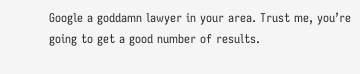Google a goddamn lawyer in your area. Trust me, you’re going to get a good number of results.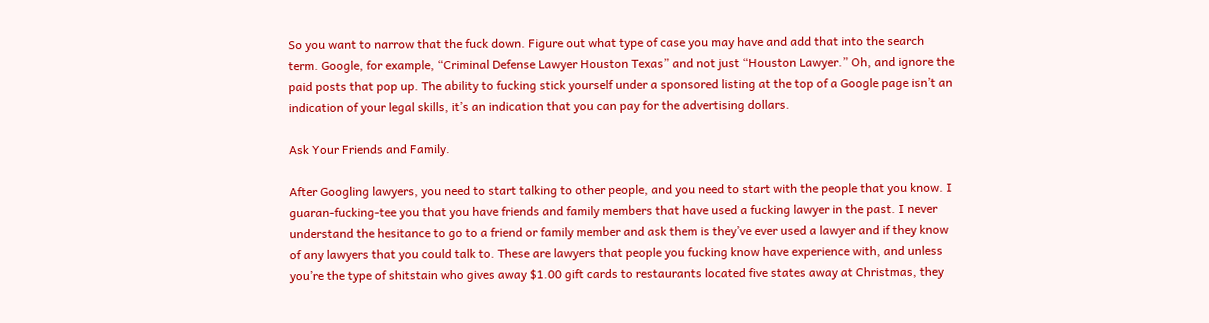So you want to narrow that the fuck down. Figure out what type of case you may have and add that into the search term. Google, for example, “Criminal Defense Lawyer Houston Texas” and not just “Houston Lawyer.” Oh, and ignore the paid posts that pop up. The ability to fucking stick yourself under a sponsored listing at the top of a Google page isn’t an indication of your legal skills, it’s an indication that you can pay for the advertising dollars.

Ask Your Friends and Family.

After Googling lawyers, you need to start talking to other people, and you need to start with the people that you know. I guaran-fucking-tee you that you have friends and family members that have used a fucking lawyer in the past. I never understand the hesitance to go to a friend or family member and ask them is they’ve ever used a lawyer and if they know of any lawyers that you could talk to. These are lawyers that people you fucking know have experience with, and unless you’re the type of shitstain who gives away $1.00 gift cards to restaurants located five states away at Christmas, they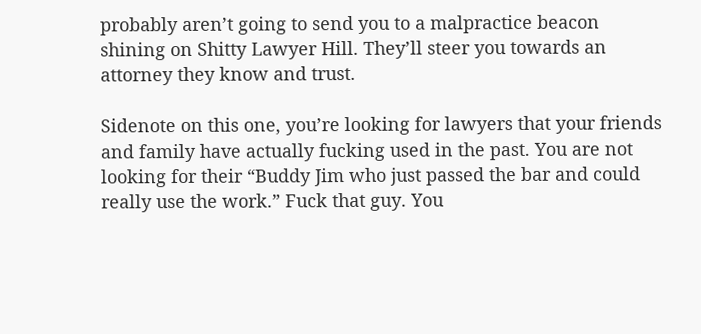probably aren’t going to send you to a malpractice beacon shining on Shitty Lawyer Hill. They’ll steer you towards an attorney they know and trust.

Sidenote on this one, you’re looking for lawyers that your friends and family have actually fucking used in the past. You are not looking for their “Buddy Jim who just passed the bar and could really use the work.” Fuck that guy. You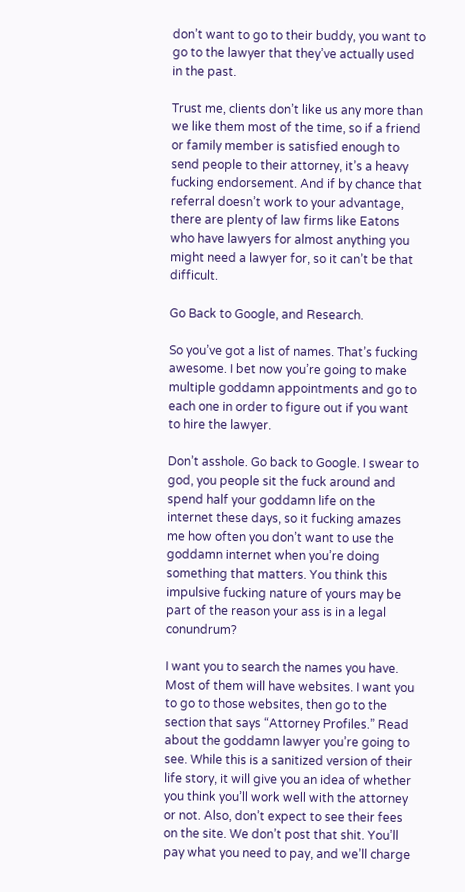don’t want to go to their buddy, you want to go to the lawyer that they’ve actually used in the past.

Trust me, clients don’t like us any more than we like them most of the time, so if a friend or family member is satisfied enough to send people to their attorney, it’s a heavy fucking endorsement. And if by chance that referral doesn’t work to your advantage, there are plenty of law firms like Eatons who have lawyers for almost anything you might need a lawyer for, so it can’t be that difficult.

Go Back to Google, and Research.

So you’ve got a list of names. That’s fucking awesome. I bet now you’re going to make multiple goddamn appointments and go to each one in order to figure out if you want to hire the lawyer.

Don’t asshole. Go back to Google. I swear to god, you people sit the fuck around and spend half your goddamn life on the internet these days, so it fucking amazes me how often you don’t want to use the goddamn internet when you’re doing something that matters. You think this impulsive fucking nature of yours may be part of the reason your ass is in a legal conundrum?

I want you to search the names you have. Most of them will have websites. I want you to go to those websites, then go to the section that says “Attorney Profiles.” Read about the goddamn lawyer you’re going to see. While this is a sanitized version of their life story, it will give you an idea of whether you think you’ll work well with the attorney or not. Also, don’t expect to see their fees on the site. We don’t post that shit. You’ll pay what you need to pay, and we’ll charge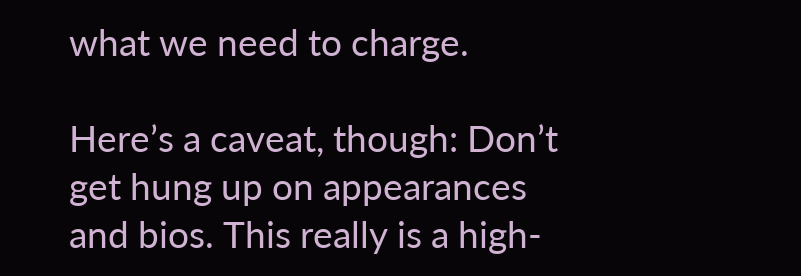what we need to charge.

Here’s a caveat, though: Don’t get hung up on appearances and bios. This really is a high-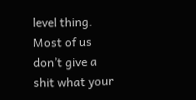level thing. Most of us don’t give a shit what your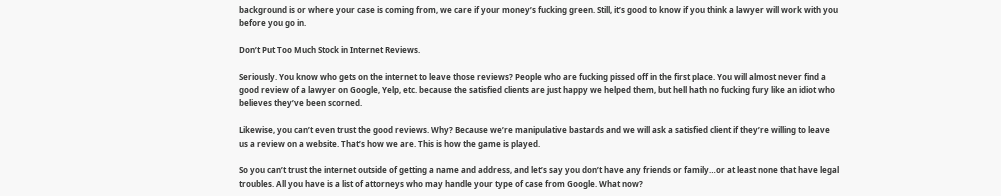background is or where your case is coming from, we care if your money’s fucking green. Still, it’s good to know if you think a lawyer will work with you before you go in.

Don’t Put Too Much Stock in Internet Reviews.

Seriously. You know who gets on the internet to leave those reviews? People who are fucking pissed off in the first place. You will almost never find a good review of a lawyer on Google, Yelp, etc. because the satisfied clients are just happy we helped them, but hell hath no fucking fury like an idiot who believes they’ve been scorned.

Likewise, you can’t even trust the good reviews. Why? Because we’re manipulative bastards and we will ask a satisfied client if they’re willing to leave us a review on a website. That’s how we are. This is how the game is played.

So you can’t trust the internet outside of getting a name and address, and let’s say you don’t have any friends or family…or at least none that have legal troubles. All you have is a list of attorneys who may handle your type of case from Google. What now?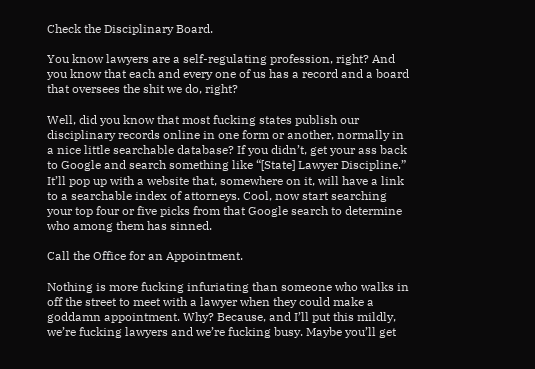Check the Disciplinary Board.

You know lawyers are a self-regulating profession, right? And you know that each and every one of us has a record and a board that oversees the shit we do, right?

Well, did you know that most fucking states publish our disciplinary records online in one form or another, normally in a nice little searchable database? If you didn’t, get your ass back to Google and search something like “[State] Lawyer Discipline.” It’ll pop up with a website that, somewhere on it, will have a link to a searchable index of attorneys. Cool, now start searching your top four or five picks from that Google search to determine who among them has sinned.

Call the Office for an Appointment.

Nothing is more fucking infuriating than someone who walks in off the street to meet with a lawyer when they could make a goddamn appointment. Why? Because, and I’ll put this mildly, we’re fucking lawyers and we’re fucking busy. Maybe you’ll get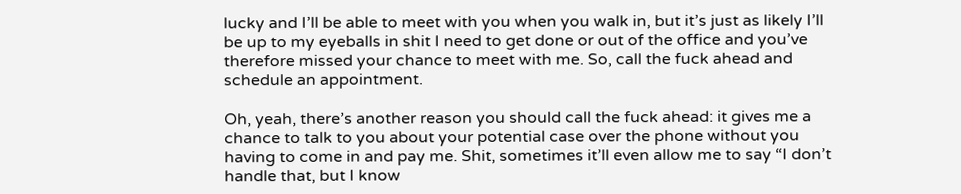lucky and I’ll be able to meet with you when you walk in, but it’s just as likely I’ll be up to my eyeballs in shit I need to get done or out of the office and you’ve therefore missed your chance to meet with me. So, call the fuck ahead and schedule an appointment.

Oh, yeah, there’s another reason you should call the fuck ahead: it gives me a chance to talk to you about your potential case over the phone without you having to come in and pay me. Shit, sometimes it’ll even allow me to say “I don’t handle that, but I know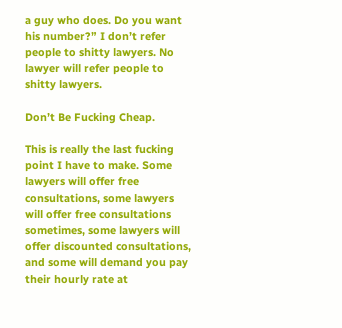a guy who does. Do you want his number?” I don’t refer people to shitty lawyers. No lawyer will refer people to shitty lawyers.

Don’t Be Fucking Cheap.

This is really the last fucking point I have to make. Some lawyers will offer free consultations, some lawyers will offer free consultations sometimes, some lawyers will offer discounted consultations, and some will demand you pay their hourly rate at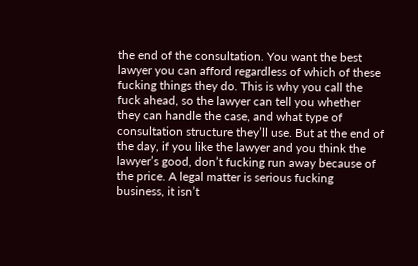the end of the consultation. You want the best lawyer you can afford regardless of which of these fucking things they do. This is why you call the fuck ahead, so the lawyer can tell you whether they can handle the case, and what type of consultation structure they’ll use. But at the end of the day, if you like the lawyer and you think the lawyer’s good, don’t fucking run away because of the price. A legal matter is serious fucking business, it isn’t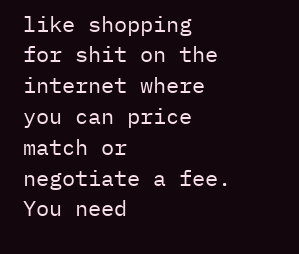like shopping for shit on the internet where you can price match or negotiate a fee. You need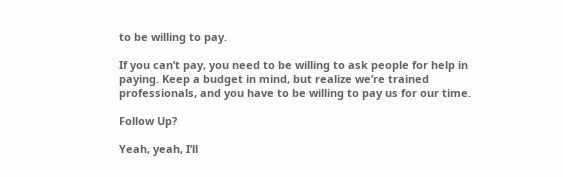to be willing to pay.

If you can’t pay, you need to be willing to ask people for help in paying. Keep a budget in mind, but realize we’re trained professionals, and you have to be willing to pay us for our time.

Follow Up?

Yeah, yeah, I’ll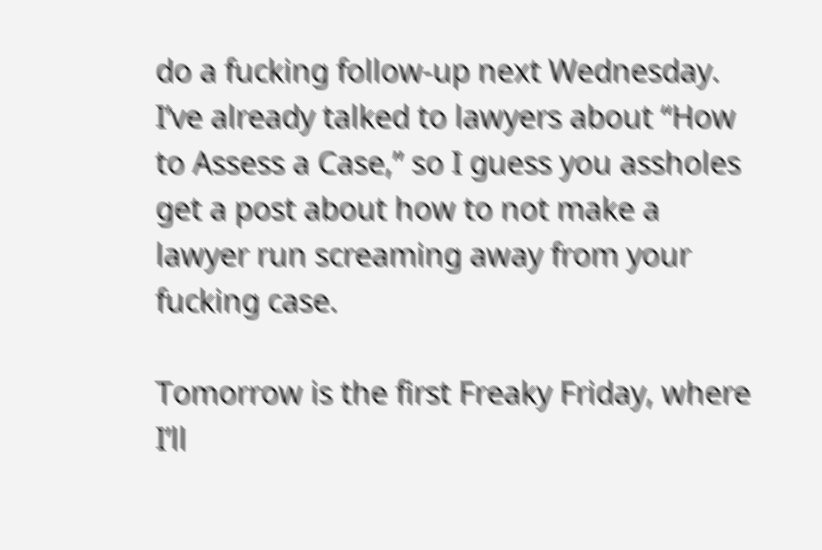do a fucking follow-up next Wednesday. I’ve already talked to lawyers about “How to Assess a Case,” so I guess you assholes get a post about how to not make a lawyer run screaming away from your fucking case.

Tomorrow is the first Freaky Friday, where I’ll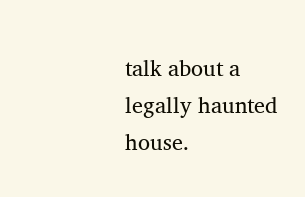talk about a legally haunted house.